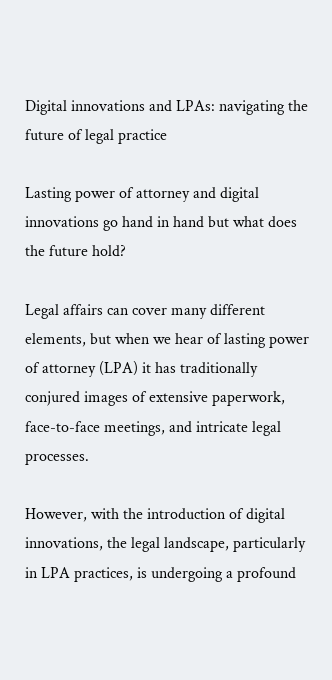Digital innovations and LPAs: navigating the future of legal practice

Lasting power of attorney and digital innovations go hand in hand but what does the future hold?

Legal affairs can cover many different elements, but when we hear of lasting power of attorney (LPA) it has traditionally conjured images of extensive paperwork, face-to-face meetings, and intricate legal processes.

However, with the introduction of digital innovations, the legal landscape, particularly in LPA practices, is undergoing a profound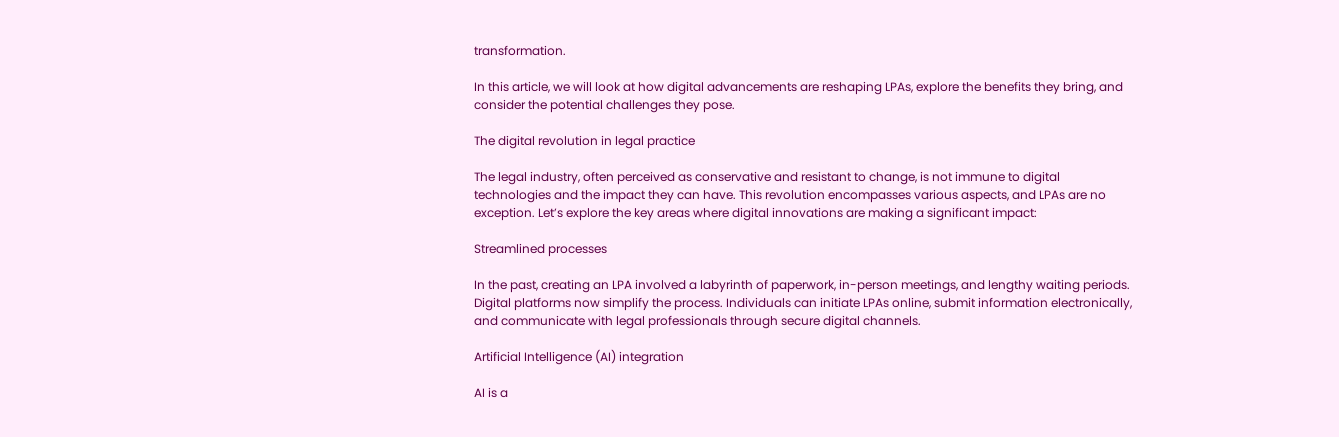transformation.

In this article, we will look at how digital advancements are reshaping LPAs, explore the benefits they bring, and consider the potential challenges they pose.

The digital revolution in legal practice

The legal industry, often perceived as conservative and resistant to change, is not immune to digital technologies and the impact they can have. This revolution encompasses various aspects, and LPAs are no exception. Let’s explore the key areas where digital innovations are making a significant impact:

Streamlined processes

In the past, creating an LPA involved a labyrinth of paperwork, in-person meetings, and lengthy waiting periods. Digital platforms now simplify the process. Individuals can initiate LPAs online, submit information electronically, and communicate with legal professionals through secure digital channels.

Artificial Intelligence (AI) integration

AI is a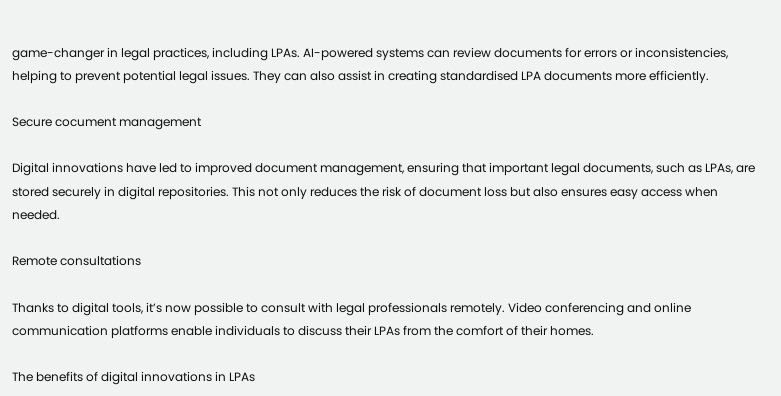game-changer in legal practices, including LPAs. AI-powered systems can review documents for errors or inconsistencies, helping to prevent potential legal issues. They can also assist in creating standardised LPA documents more efficiently.

Secure cocument management

Digital innovations have led to improved document management, ensuring that important legal documents, such as LPAs, are stored securely in digital repositories. This not only reduces the risk of document loss but also ensures easy access when needed.

Remote consultations

Thanks to digital tools, it’s now possible to consult with legal professionals remotely. Video conferencing and online communication platforms enable individuals to discuss their LPAs from the comfort of their homes.

The benefits of digital innovations in LPAs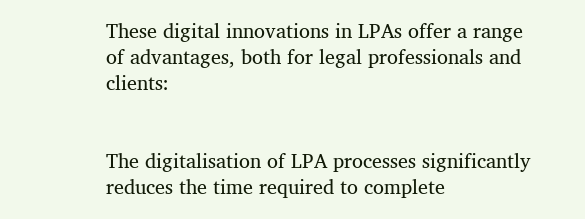These digital innovations in LPAs offer a range of advantages, both for legal professionals and clients:


The digitalisation of LPA processes significantly reduces the time required to complete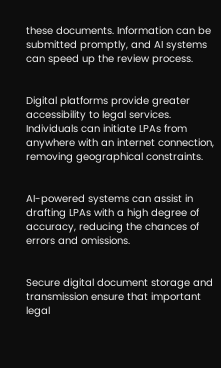these documents. Information can be submitted promptly, and AI systems can speed up the review process.


Digital platforms provide greater accessibility to legal services. Individuals can initiate LPAs from anywhere with an internet connection, removing geographical constraints.


AI-powered systems can assist in drafting LPAs with a high degree of accuracy, reducing the chances of errors and omissions.


Secure digital document storage and transmission ensure that important legal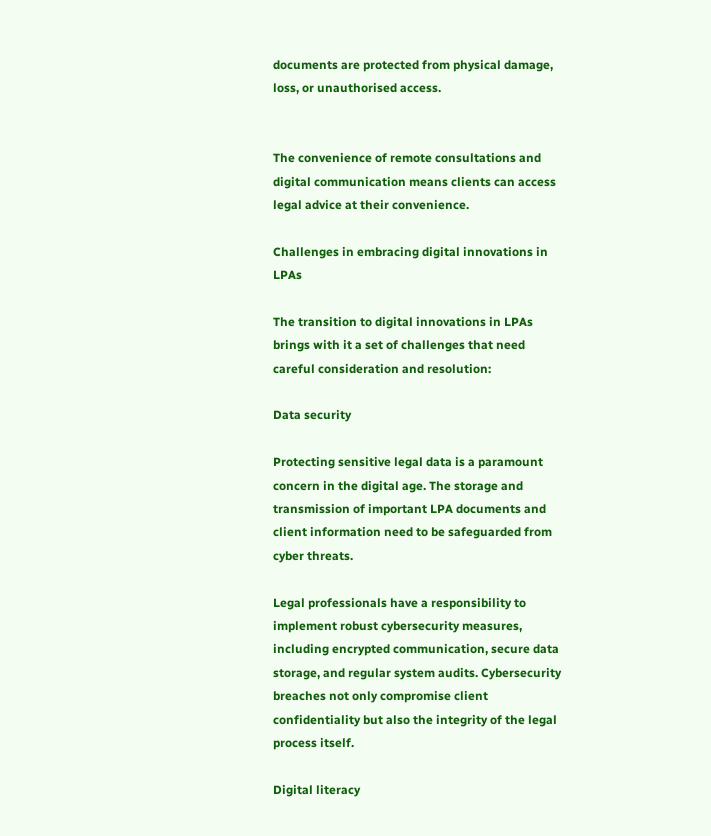documents are protected from physical damage, loss, or unauthorised access.


The convenience of remote consultations and digital communication means clients can access legal advice at their convenience.

Challenges in embracing digital innovations in LPAs

The transition to digital innovations in LPAs brings with it a set of challenges that need careful consideration and resolution:

Data security

Protecting sensitive legal data is a paramount concern in the digital age. The storage and transmission of important LPA documents and client information need to be safeguarded from cyber threats.

Legal professionals have a responsibility to implement robust cybersecurity measures, including encrypted communication, secure data storage, and regular system audits. Cybersecurity breaches not only compromise client confidentiality but also the integrity of the legal process itself.

Digital literacy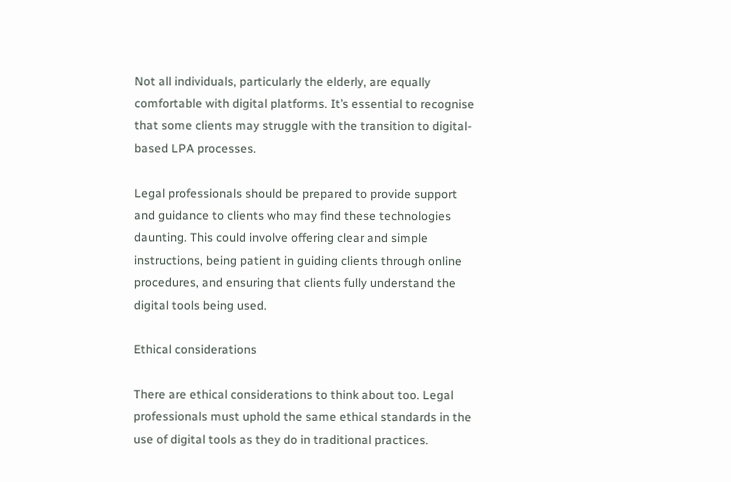Not all individuals, particularly the elderly, are equally comfortable with digital platforms. It’s essential to recognise that some clients may struggle with the transition to digital-based LPA processes.

Legal professionals should be prepared to provide support and guidance to clients who may find these technologies daunting. This could involve offering clear and simple instructions, being patient in guiding clients through online procedures, and ensuring that clients fully understand the digital tools being used.

Ethical considerations

There are ethical considerations to think about too. Legal professionals must uphold the same ethical standards in the use of digital tools as they do in traditional practices.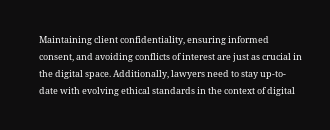Maintaining client confidentiality, ensuring informed consent, and avoiding conflicts of interest are just as crucial in the digital space. Additionally, lawyers need to stay up-to-date with evolving ethical standards in the context of digital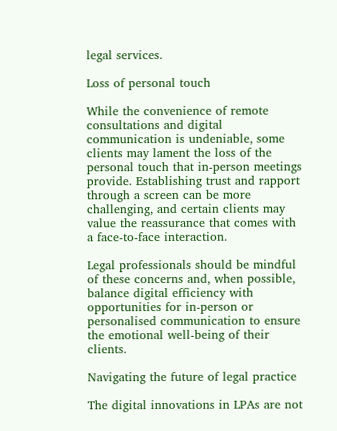legal services.

Loss of personal touch

While the convenience of remote consultations and digital communication is undeniable, some clients may lament the loss of the personal touch that in-person meetings provide. Establishing trust and rapport through a screen can be more challenging, and certain clients may value the reassurance that comes with a face-to-face interaction.

Legal professionals should be mindful of these concerns and, when possible, balance digital efficiency with opportunities for in-person or personalised communication to ensure the emotional well-being of their clients.

Navigating the future of legal practice

The digital innovations in LPAs are not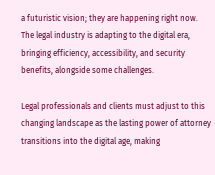a futuristic vision; they are happening right now. The legal industry is adapting to the digital era, bringing efficiency, accessibility, and security benefits, alongside some challenges.

Legal professionals and clients must adjust to this changing landscape as the lasting power of attorney transitions into the digital age, making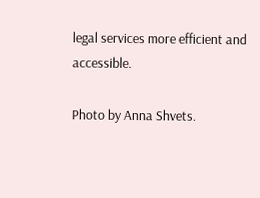legal services more efficient and accessible.

Photo by Anna Shvets.